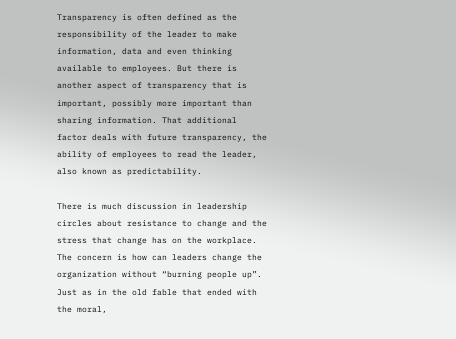Transparency is often defined as the responsibility of the leader to make information, data and even thinking available to employees. But there is another aspect of transparency that is important, possibly more important than sharing information. That additional factor deals with future transparency, the ability of employees to read the leader, also known as predictability.

There is much discussion in leadership circles about resistance to change and the stress that change has on the workplace. The concern is how can leaders change the organization without “burning people up”. Just as in the old fable that ended with the moral,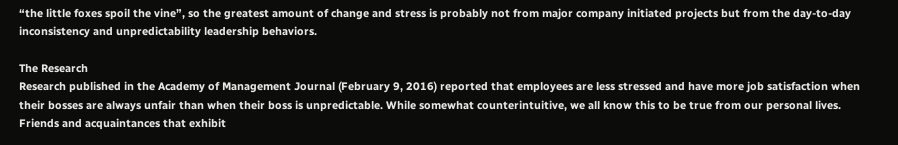“the little foxes spoil the vine”, so the greatest amount of change and stress is probably not from major company initiated projects but from the day-to-day inconsistency and unpredictability leadership behaviors.

The Research
Research published in the Academy of Management Journal (February 9, 2016) reported that employees are less stressed and have more job satisfaction when their bosses are always unfair than when their boss is unpredictable. While somewhat counterintuitive, we all know this to be true from our personal lives. Friends and acquaintances that exhibit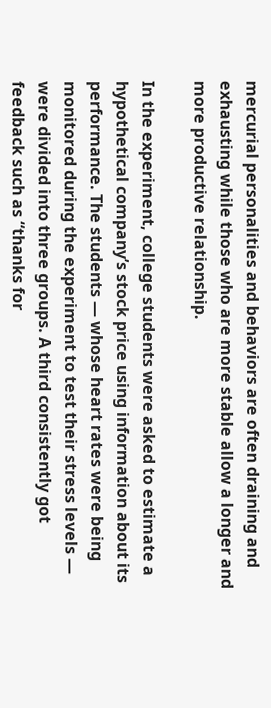mercurial personalities and behaviors are often draining and exhausting while those who are more stable allow a longer and more productive relationship.

In the experiment, college students were asked to estimate a hypothetical company’s stock price using information about its performance. The students — whose heart rates were being monitored during the experiment to test their stress levels — were divided into three groups. A third consistently got feedback such as “thanks for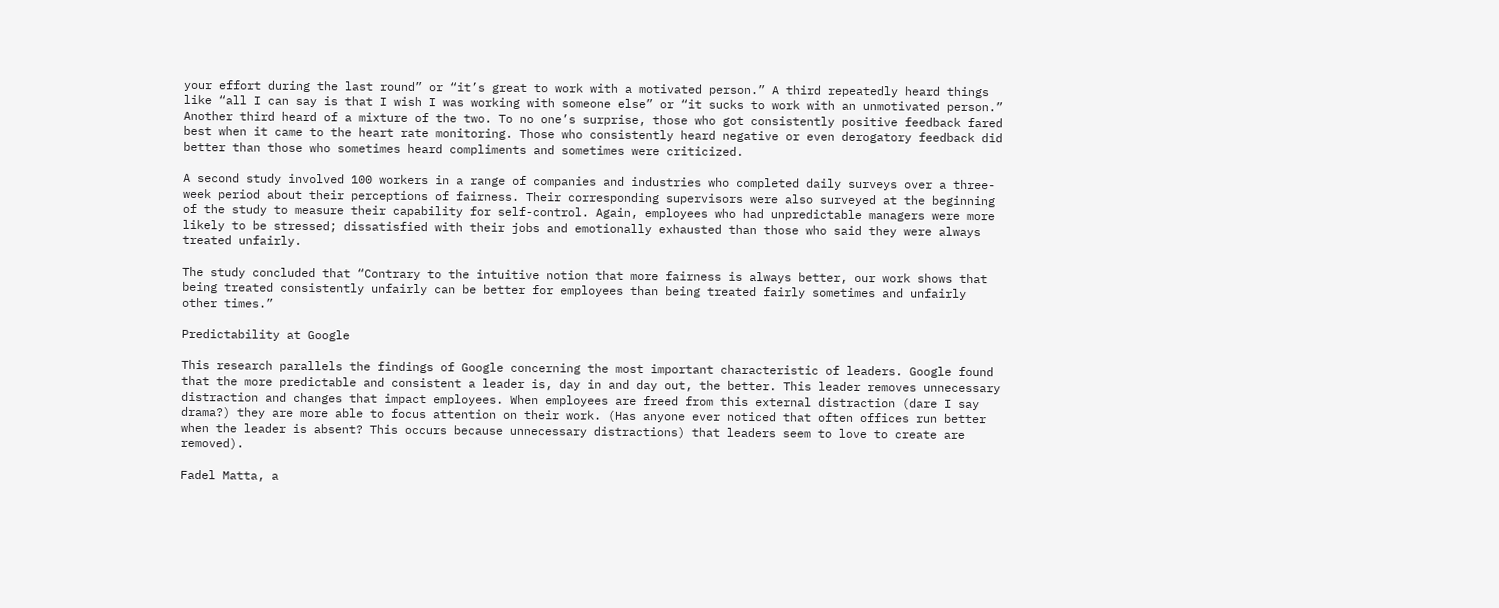your effort during the last round” or “it’s great to work with a motivated person.” A third repeatedly heard things like “all I can say is that I wish I was working with someone else” or “it sucks to work with an unmotivated person.” Another third heard of a mixture of the two. To no one’s surprise, those who got consistently positive feedback fared best when it came to the heart rate monitoring. Those who consistently heard negative or even derogatory feedback did better than those who sometimes heard compliments and sometimes were criticized.

A second study involved 100 workers in a range of companies and industries who completed daily surveys over a three-week period about their perceptions of fairness. Their corresponding supervisors were also surveyed at the beginning of the study to measure their capability for self-control. Again, employees who had unpredictable managers were more likely to be stressed; dissatisfied with their jobs and emotionally exhausted than those who said they were always treated unfairly.

The study concluded that “Contrary to the intuitive notion that more fairness is always better, our work shows that being treated consistently unfairly can be better for employees than being treated fairly sometimes and unfairly other times.”

Predictability at Google

This research parallels the findings of Google concerning the most important characteristic of leaders. Google found that the more predictable and consistent a leader is, day in and day out, the better. This leader removes unnecessary distraction and changes that impact employees. When employees are freed from this external distraction (dare I say drama?) they are more able to focus attention on their work. (Has anyone ever noticed that often offices run better when the leader is absent? This occurs because unnecessary distractions) that leaders seem to love to create are removed).

Fadel Matta, a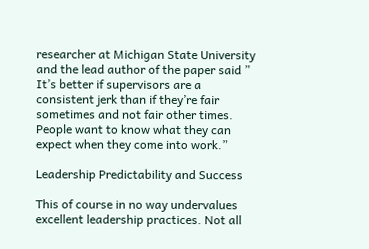researcher at Michigan State University and the lead author of the paper said ” It’s better if supervisors are a consistent jerk than if they’re fair sometimes and not fair other times. People want to know what they can expect when they come into work.”

Leadership Predictability and Success

This of course in no way undervalues excellent leadership practices. Not all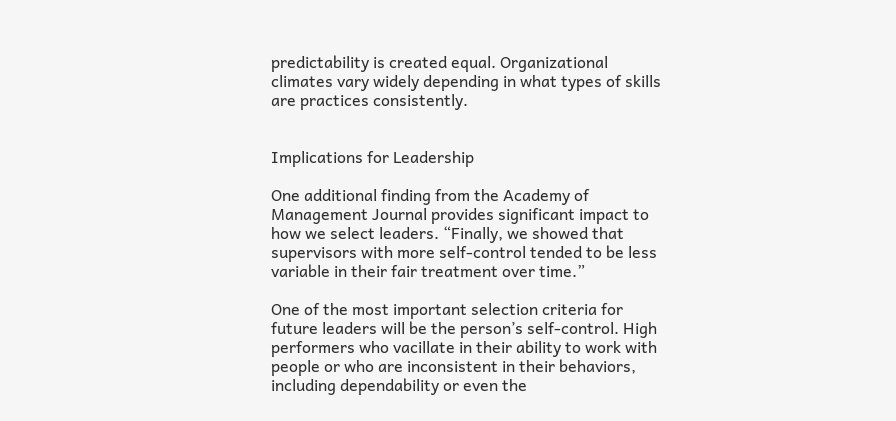predictability is created equal. Organizational climates vary widely depending in what types of skills are practices consistently.


Implications for Leadership

One additional finding from the Academy of Management Journal provides significant impact to how we select leaders. “Finally, we showed that supervisors with more self-control tended to be less variable in their fair treatment over time.”

One of the most important selection criteria for future leaders will be the person’s self-control. High performers who vacillate in their ability to work with people or who are inconsistent in their behaviors, including dependability or even the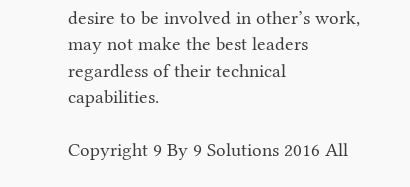desire to be involved in other’s work, may not make the best leaders regardless of their technical capabilities.

Copyright 9 By 9 Solutions 2016 All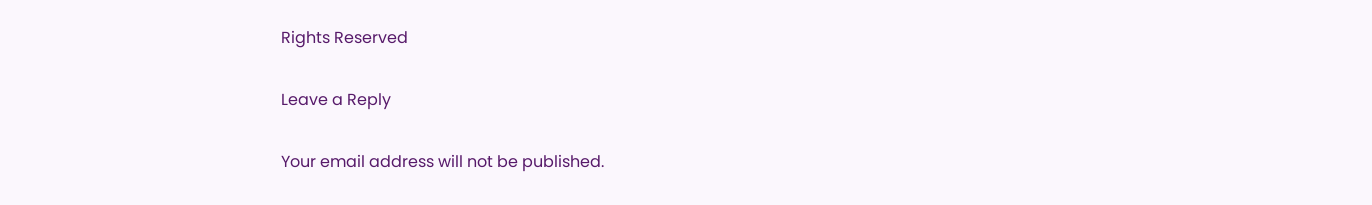Rights Reserved

Leave a Reply

Your email address will not be published.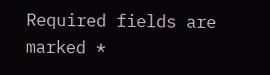Required fields are marked *